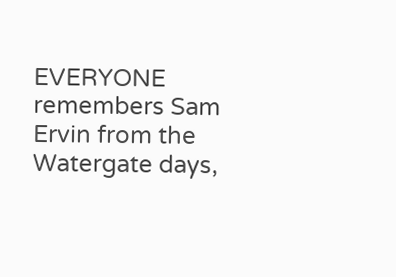EVERYONE remembers Sam Ervin from the Watergate days,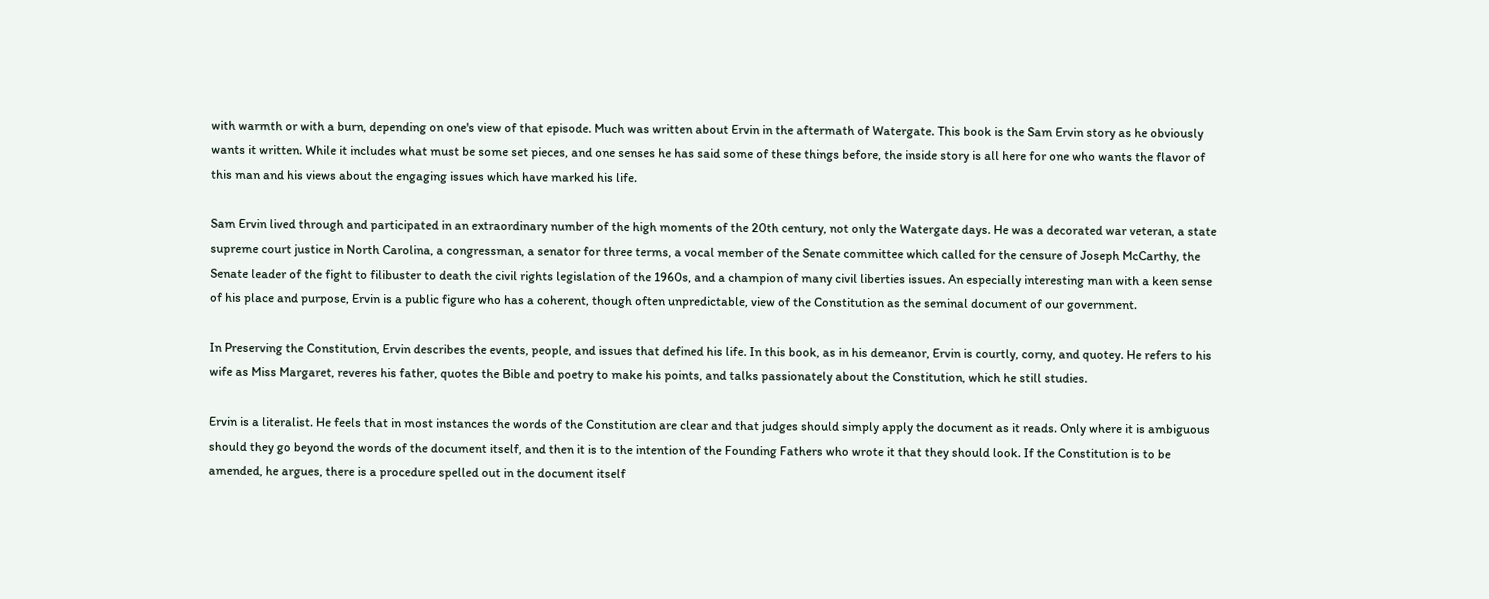with warmth or with a burn, depending on one's view of that episode. Much was written about Ervin in the aftermath of Watergate. This book is the Sam Ervin story as he obviously wants it written. While it includes what must be some set pieces, and one senses he has said some of these things before, the inside story is all here for one who wants the flavor of this man and his views about the engaging issues which have marked his life.

Sam Ervin lived through and participated in an extraordinary number of the high moments of the 20th century, not only the Watergate days. He was a decorated war veteran, a state supreme court justice in North Carolina, a congressman, a senator for three terms, a vocal member of the Senate committee which called for the censure of Joseph McCarthy, the Senate leader of the fight to filibuster to death the civil rights legislation of the 1960s, and a champion of many civil liberties issues. An especially interesting man with a keen sense of his place and purpose, Ervin is a public figure who has a coherent, though often unpredictable, view of the Constitution as the seminal document of our government.

In Preserving the Constitution, Ervin describes the events, people, and issues that defined his life. In this book, as in his demeanor, Ervin is courtly, corny, and quotey. He refers to his wife as Miss Margaret, reveres his father, quotes the Bible and poetry to make his points, and talks passionately about the Constitution, which he still studies.

Ervin is a literalist. He feels that in most instances the words of the Constitution are clear and that judges should simply apply the document as it reads. Only where it is ambiguous should they go beyond the words of the document itself, and then it is to the intention of the Founding Fathers who wrote it that they should look. If the Constitution is to be amended, he argues, there is a procedure spelled out in the document itself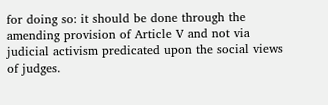for doing so: it should be done through the amending provision of Article V and not via judicial activism predicated upon the social views of judges.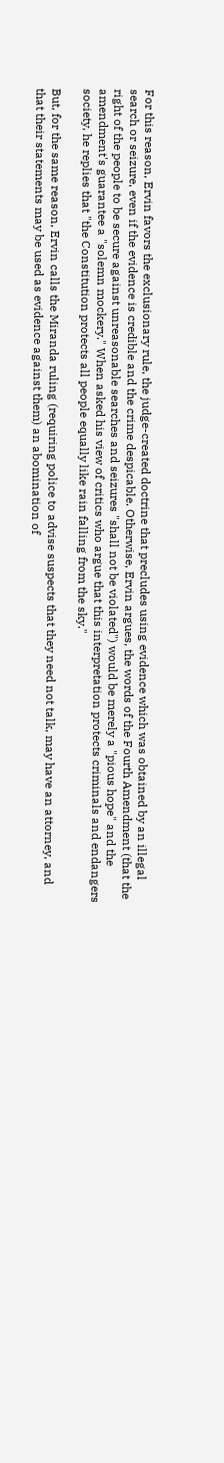For this reason, Ervin favors the exclusionary rule, the judge-created doctrine that precludes using evidence which was obtained by an illegal search or seizure, even if the evidence is credible and the crime despicable. Otherwise, Ervin argues, the words of the Fourth Amendment (that the right of the people to be secure against unreasonable searches and seizures "shall not be violated") would be merely a "pious hope" and the amendment's guarantee a "solemn mockery." When asked his view of critics who argue that this interpretation protects criminals and endangers society, he replies that "the Constitution protects all people equally like rain falling from the sky."

But, for the same reason, Ervin calls the Miranda ruling (requiring police to advise suspects that they need not talk, may have an attorney, and that their statements may be used as evidence against them) an abomination of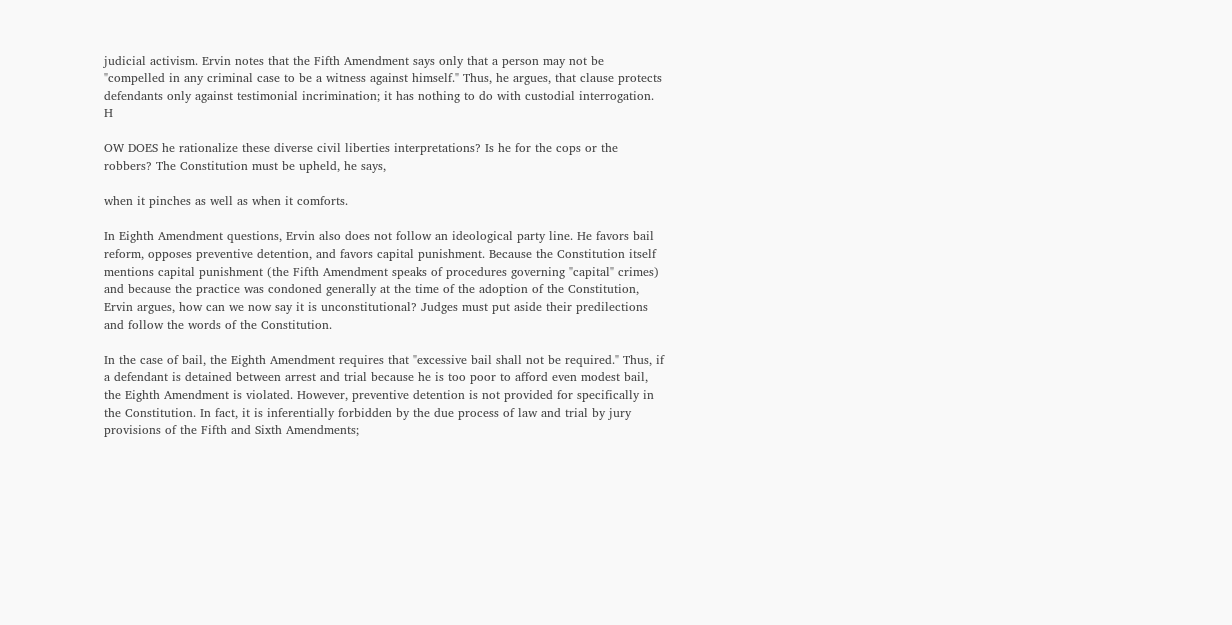judicial activism. Ervin notes that the Fifth Amendment says only that a person may not be "compelled in any criminal case to be a witness against himself." Thus, he argues, that clause protects defendants only against testimonial incrimination; it has nothing to do with custodial interrogation. H

OW DOES he rationalize these diverse civil liberties interpretations? Is he for the cops or the robbers? The Constitution must be upheld, he says,

when it pinches as well as when it comforts.

In Eighth Amendment questions, Ervin also does not follow an ideological party line. He favors bail reform, opposes preventive detention, and favors capital punishment. Because the Constitution itself mentions capital punishment (the Fifth Amendment speaks of procedures governing "capital" crimes) and because the practice was condoned generally at the time of the adoption of the Constitution, Ervin argues, how can we now say it is unconstitutional? Judges must put aside their predilections and follow the words of the Constitution.

In the case of bail, the Eighth Amendment requires that "excessive bail shall not be required." Thus, if a defendant is detained between arrest and trial because he is too poor to afford even modest bail, the Eighth Amendment is violated. However, preventive detention is not provided for specifically in the Constitution. In fact, it is inferentially forbidden by the due process of law and trial by jury provisions of the Fifth and Sixth Amendments;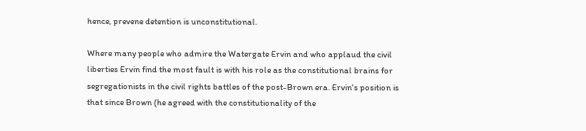hence, prevene detention is unconstitutional.

Where many people who admire the Watergate Ervin and who applaud the civil liberties Ervin find the most fault is with his role as the constitutional brains for segregationists in the civil rights battles of the post-Brown era. Ervin's position is that since Brown (he agreed with the constitutionality of the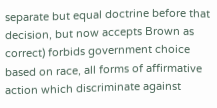separate but equal doctrine before that decision, but now accepts Brown as correct) forbids government choice based on race, all forms of affirmative action which discriminate against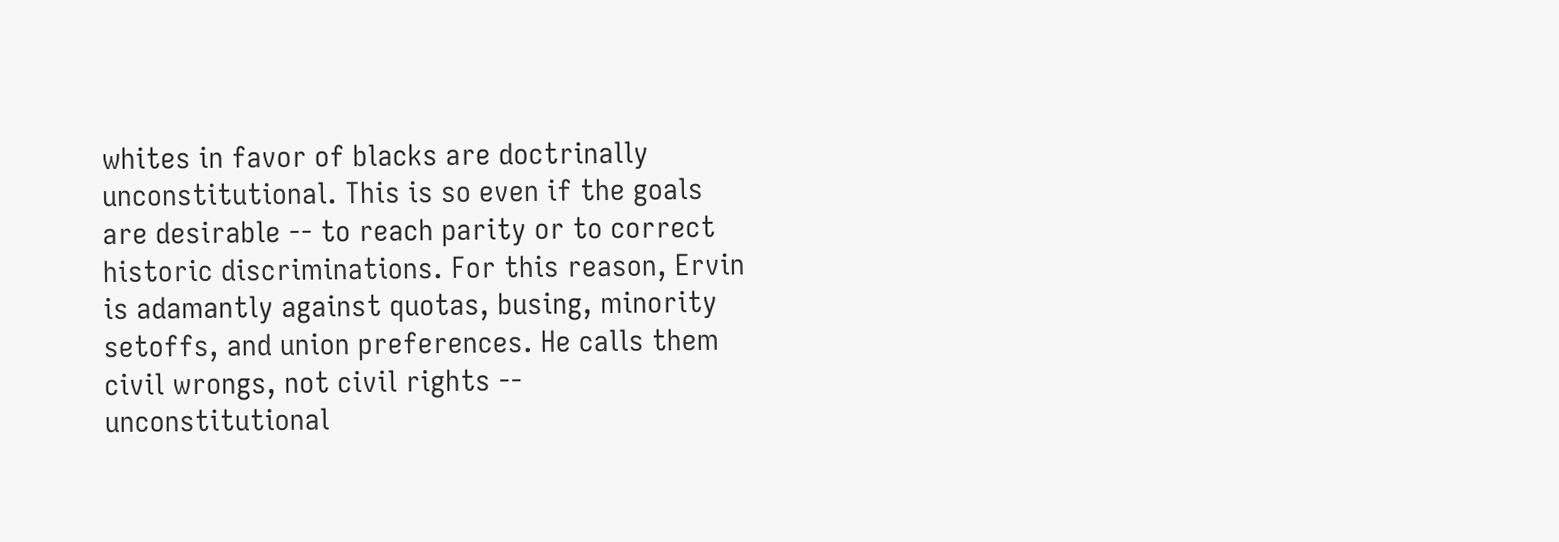whites in favor of blacks are doctrinally unconstitutional. This is so even if the goals are desirable -- to reach parity or to correct historic discriminations. For this reason, Ervin is adamantly against quotas, busing, minority setoffs, and union preferences. He calls them civil wrongs, not civil rights -- unconstitutional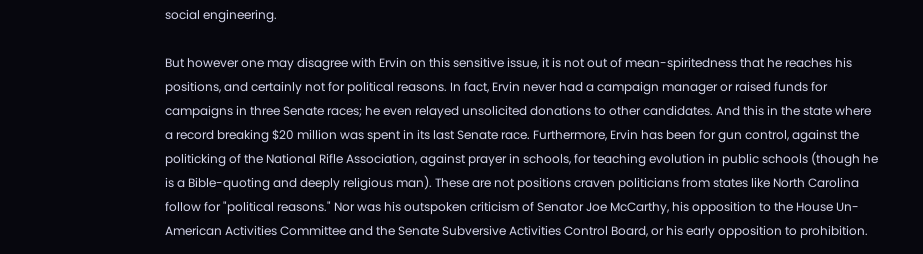social engineering.

But however one may disagree with Ervin on this sensitive issue, it is not out of mean-spiritedness that he reaches his positions, and certainly not for political reasons. In fact, Ervin never had a campaign manager or raised funds for campaigns in three Senate races; he even relayed unsolicited donations to other candidates. And this in the state where a record breaking $20 million was spent in its last Senate race. Furthermore, Ervin has been for gun control, against the politicking of the National Rifle Association, against prayer in schools, for teaching evolution in public schools (though he is a Bible-quoting and deeply religious man). These are not positions craven politicians from states like North Carolina follow for "political reasons." Nor was his outspoken criticism of Senator Joe McCarthy, his opposition to the House Un-American Activities Committee and the Senate Subversive Activities Control Board, or his early opposition to prohibition.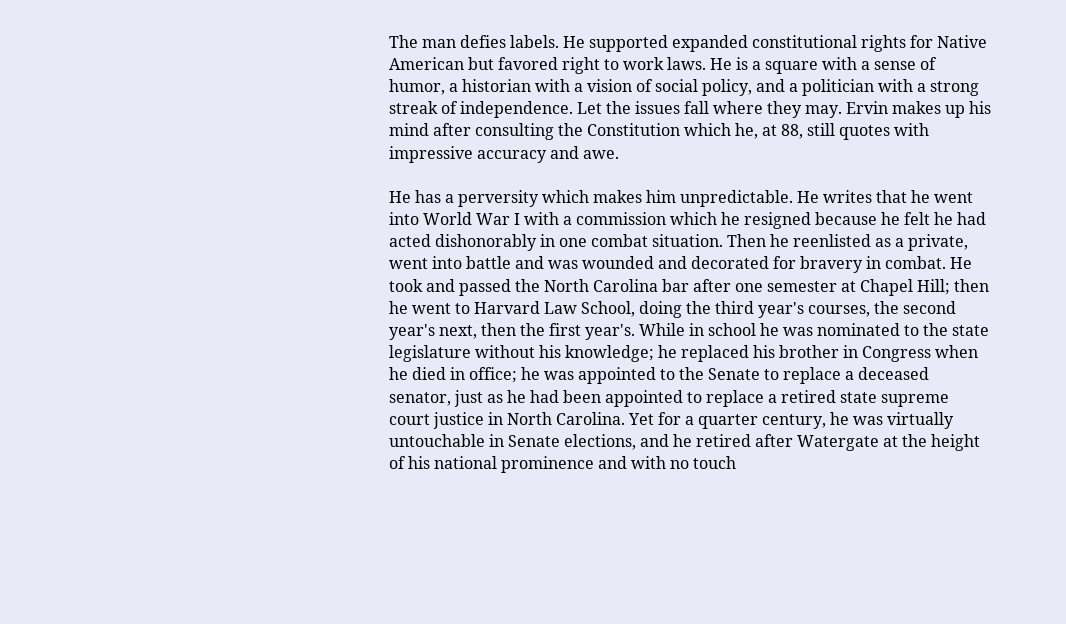The man defies labels. He supported expanded constitutional rights for Native American but favored right to work laws. He is a square with a sense of humor, a historian with a vision of social policy, and a politician with a strong streak of independence. Let the issues fall where they may. Ervin makes up his mind after consulting the Constitution which he, at 88, still quotes with impressive accuracy and awe.

He has a perversity which makes him unpredictable. He writes that he went into World War I with a commission which he resigned because he felt he had acted dishonorably in one combat situation. Then he reenlisted as a private, went into battle and was wounded and decorated for bravery in combat. He took and passed the North Carolina bar after one semester at Chapel Hill; then he went to Harvard Law School, doing the third year's courses, the second year's next, then the first year's. While in school he was nominated to the state legislature without his knowledge; he replaced his brother in Congress when he died in office; he was appointed to the Senate to replace a deceased senator, just as he had been appointed to replace a retired state supreme court justice in North Carolina. Yet for a quarter century, he was virtually untouchable in Senate elections, and he retired after Watergate at the height of his national prominence and with no touch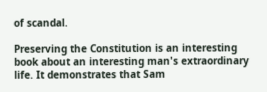of scandal.

Preserving the Constitution is an interesting book about an interesting man's extraordinary life. It demonstrates that Sam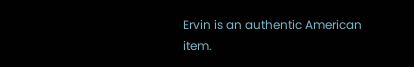Ervin is an authentic American item.